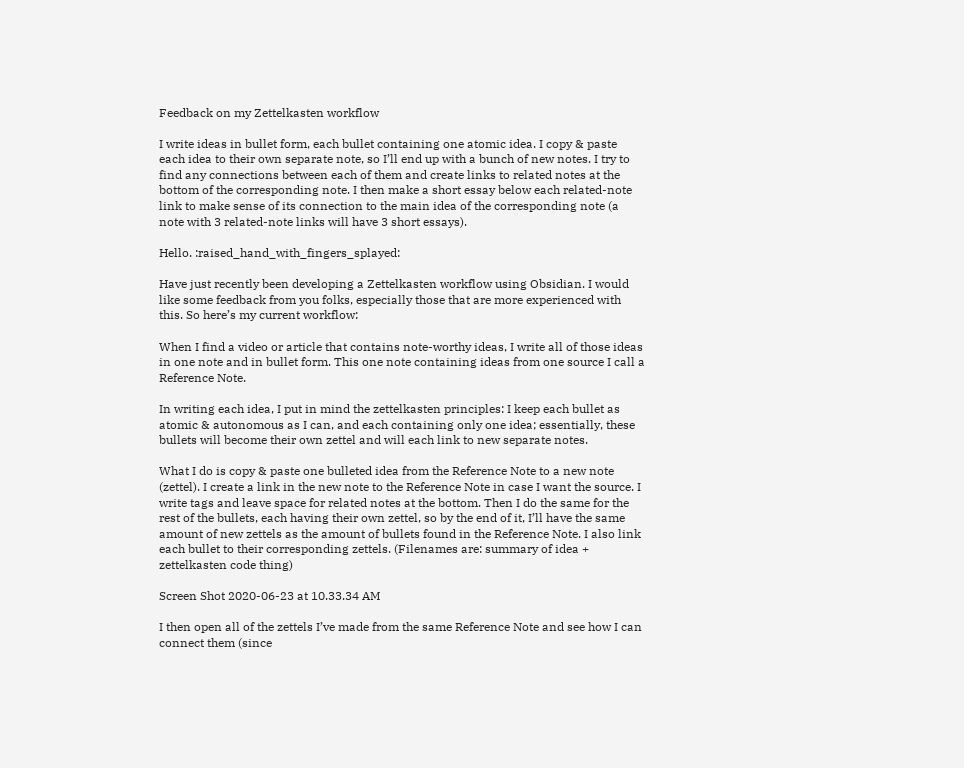Feedback on my Zettelkasten workflow

I write ideas in bullet form, each bullet containing one atomic idea. I copy & paste each idea to their own separate note, so I’ll end up with a bunch of new notes. I try to find any connections between each of them and create links to related notes at the bottom of the corresponding note. I then make a short essay below each related-note link to make sense of its connection to the main idea of the corresponding note (a note with 3 related-note links will have 3 short essays).

Hello. :raised_hand_with_fingers_splayed:

Have just recently been developing a Zettelkasten workflow using Obsidian. I would like some feedback from you folks, especially those that are more experienced with this. So here’s my current workflow:

When I find a video or article that contains note-worthy ideas, I write all of those ideas in one note and in bullet form. This one note containing ideas from one source I call a Reference Note.

In writing each idea, I put in mind the zettelkasten principles: I keep each bullet as atomic & autonomous as I can, and each containing only one idea; essentially, these bullets will become their own zettel and will each link to new separate notes.

What I do is copy & paste one bulleted idea from the Reference Note to a new note (zettel). I create a link in the new note to the Reference Note in case I want the source. I write tags and leave space for related notes at the bottom. Then I do the same for the rest of the bullets, each having their own zettel, so by the end of it, I’ll have the same amount of new zettels as the amount of bullets found in the Reference Note. I also link each bullet to their corresponding zettels. (Filenames are: summary of idea + zettelkasten code thing)

Screen Shot 2020-06-23 at 10.33.34 AM

I then open all of the zettels I’ve made from the same Reference Note and see how I can connect them (since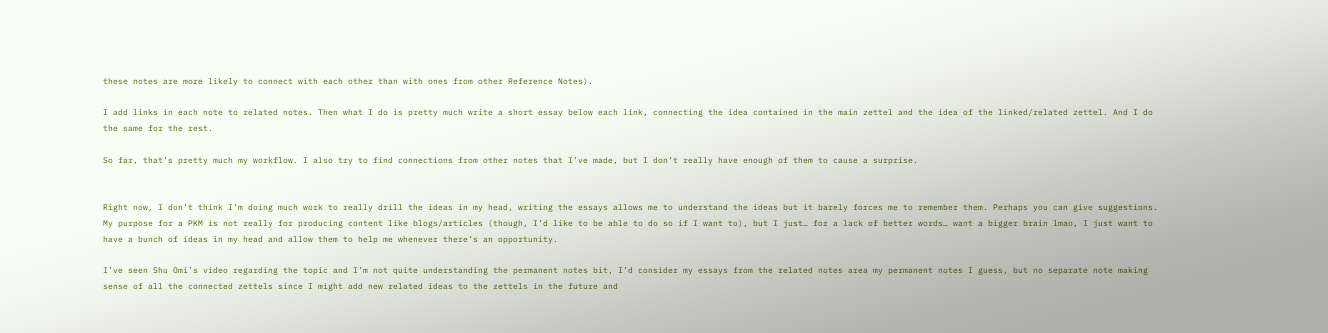these notes are more likely to connect with each other than with ones from other Reference Notes).

I add links in each note to related notes. Then what I do is pretty much write a short essay below each link, connecting the idea contained in the main zettel and the idea of the linked/related zettel. And I do the same for the rest.

So far, that’s pretty much my workflow. I also try to find connections from other notes that I’ve made, but I don’t really have enough of them to cause a surprise.


Right now, I don’t think I’m doing much work to really drill the ideas in my head, writing the essays allows me to understand the ideas but it barely forces me to remember them. Perhaps you can give suggestions.
My purpose for a PKM is not really for producing content like blogs/articles (though, I’d like to be able to do so if I want to), but I just… for a lack of better words… want a bigger brain lmao, I just want to have a bunch of ideas in my head and allow them to help me whenever there’s an opportunity.

I’ve seen Shu Omi’s video regarding the topic and I’m not quite understanding the permanent notes bit, I’d consider my essays from the related notes area my permanent notes I guess, but no separate note making sense of all the connected zettels since I might add new related ideas to the zettels in the future and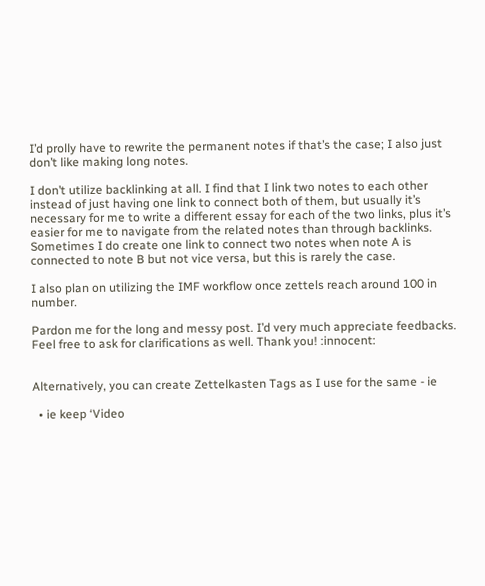I’d prolly have to rewrite the permanent notes if that’s the case; I also just don’t like making long notes.

I don’t utilize backlinking at all. I find that I link two notes to each other instead of just having one link to connect both of them, but usually it’s necessary for me to write a different essay for each of the two links, plus it’s easier for me to navigate from the related notes than through backlinks. Sometimes I do create one link to connect two notes when note A is connected to note B but not vice versa, but this is rarely the case.

I also plan on utilizing the IMF workflow once zettels reach around 100 in number.

Pardon me for the long and messy post. I’d very much appreciate feedbacks. Feel free to ask for clarifications as well. Thank you! :innocent:


Alternatively, you can create Zettelkasten Tags as I use for the same - ie

  • ie keep ‘Video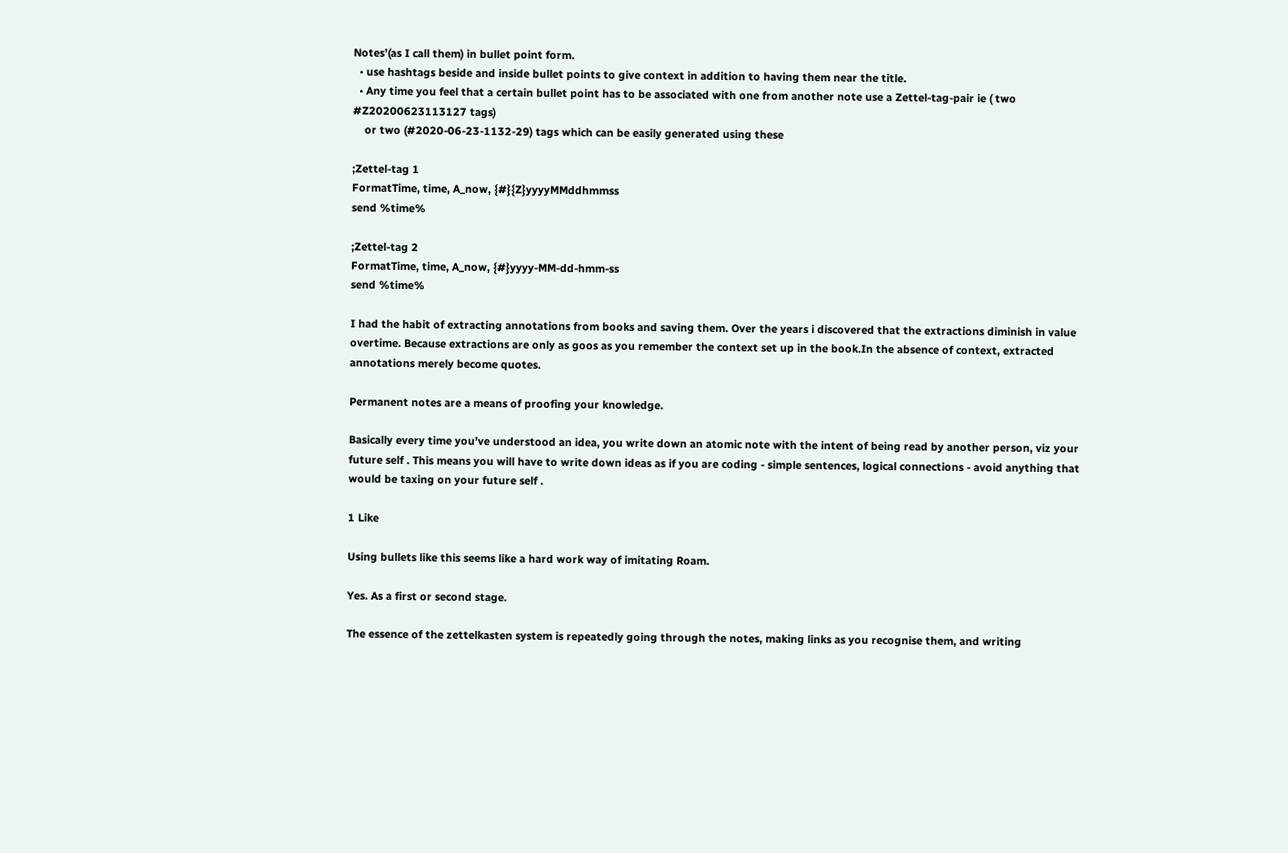Notes’(as I call them) in bullet point form.
  • use hashtags beside and inside bullet points to give context in addition to having them near the title.
  • Any time you feel that a certain bullet point has to be associated with one from another note use a Zettel-tag-pair ie ( two #Z20200623113127 tags)
    or two (#2020-06-23-1132-29) tags which can be easily generated using these

;Zettel-tag 1
FormatTime, time, A_now, {#}{Z}yyyyMMddhmmss
send %time%

;Zettel-tag 2
FormatTime, time, A_now, {#}yyyy-MM-dd-hmm-ss
send %time%

I had the habit of extracting annotations from books and saving them. Over the years i discovered that the extractions diminish in value overtime. Because extractions are only as goos as you remember the context set up in the book.In the absence of context, extracted annotations merely become quotes.

Permanent notes are a means of proofing your knowledge.

Basically every time you’ve understood an idea, you write down an atomic note with the intent of being read by another person, viz your future self . This means you will have to write down ideas as if you are coding - simple sentences, logical connections - avoid anything that would be taxing on your future self .

1 Like

Using bullets like this seems like a hard work way of imitating Roam.

Yes. As a first or second stage.

The essence of the zettelkasten system is repeatedly going through the notes, making links as you recognise them, and writing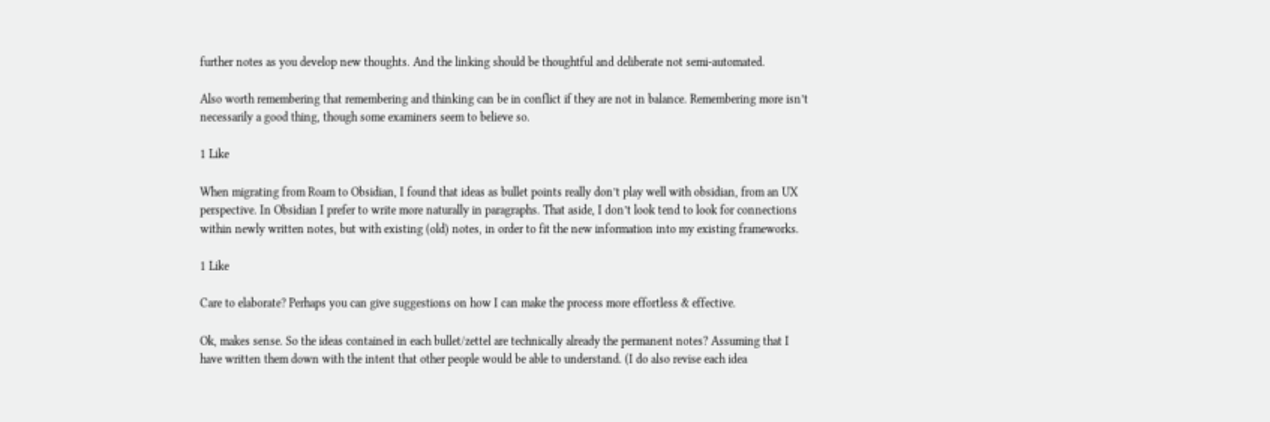further notes as you develop new thoughts. And the linking should be thoughtful and deliberate not semi-automated.

Also worth remembering that remembering and thinking can be in conflict if they are not in balance. Remembering more isn’t necessarily a good thing, though some examiners seem to believe so.

1 Like

When migrating from Roam to Obsidian, I found that ideas as bullet points really don’t play well with obsidian, from an UX perspective. In Obsidian I prefer to write more naturally in paragraphs. That aside, I don’t look tend to look for connections within newly written notes, but with existing (old) notes, in order to fit the new information into my existing frameworks.

1 Like

Care to elaborate? Perhaps you can give suggestions on how I can make the process more effortless & effective.

Ok, makes sense. So the ideas contained in each bullet/zettel are technically already the permanent notes? Assuming that I have written them down with the intent that other people would be able to understand. (I do also revise each idea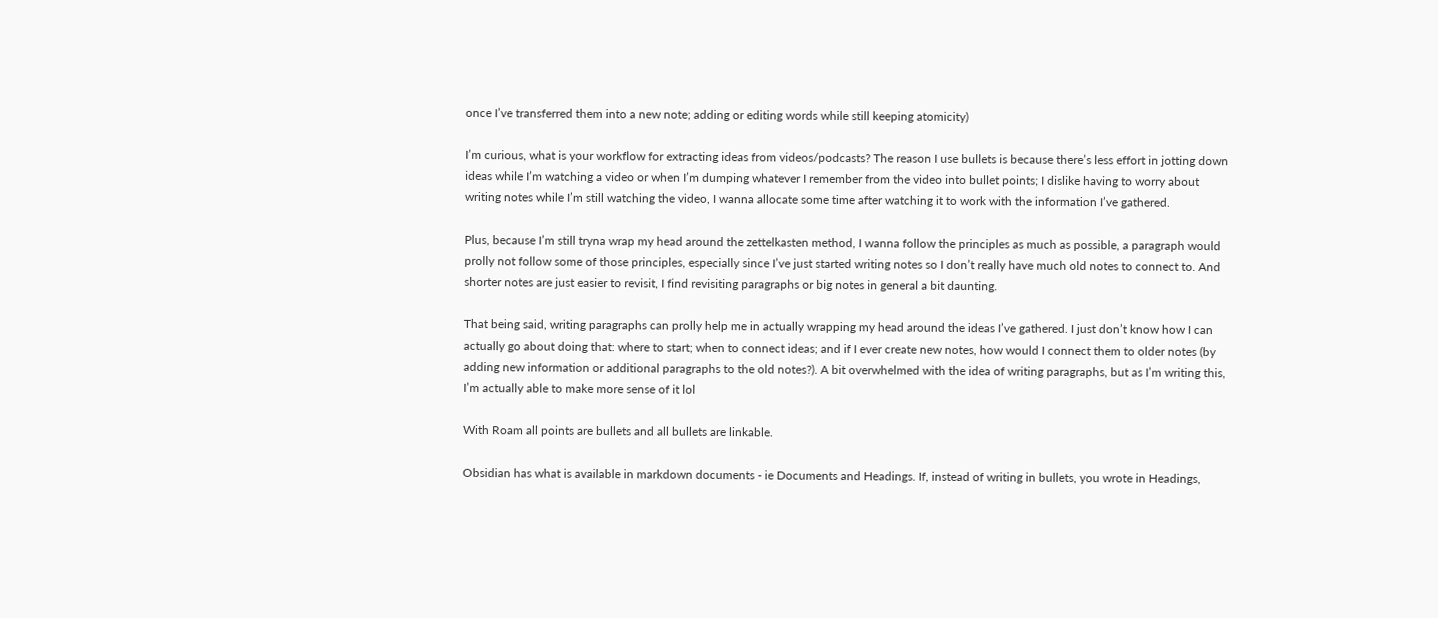once I’ve transferred them into a new note; adding or editing words while still keeping atomicity)

I’m curious, what is your workflow for extracting ideas from videos/podcasts? The reason I use bullets is because there’s less effort in jotting down ideas while I’m watching a video or when I’m dumping whatever I remember from the video into bullet points; I dislike having to worry about writing notes while I’m still watching the video, I wanna allocate some time after watching it to work with the information I’ve gathered.

Plus, because I’m still tryna wrap my head around the zettelkasten method, I wanna follow the principles as much as possible, a paragraph would prolly not follow some of those principles, especially since I’ve just started writing notes so I don’t really have much old notes to connect to. And shorter notes are just easier to revisit, I find revisiting paragraphs or big notes in general a bit daunting.

That being said, writing paragraphs can prolly help me in actually wrapping my head around the ideas I’ve gathered. I just don’t know how I can actually go about doing that: where to start; when to connect ideas; and if I ever create new notes, how would I connect them to older notes (by adding new information or additional paragraphs to the old notes?). A bit overwhelmed with the idea of writing paragraphs, but as I’m writing this, I’m actually able to make more sense of it lol

With Roam all points are bullets and all bullets are linkable.

Obsidian has what is available in markdown documents - ie Documents and Headings. If, instead of writing in bullets, you wrote in Headings,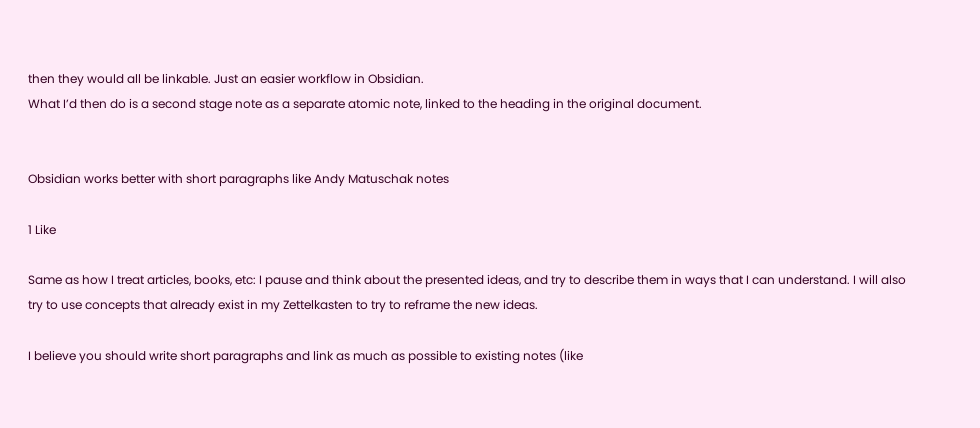then they would all be linkable. Just an easier workflow in Obsidian.
What I’d then do is a second stage note as a separate atomic note, linked to the heading in the original document.


Obsidian works better with short paragraphs like Andy Matuschak notes

1 Like

Same as how I treat articles, books, etc: I pause and think about the presented ideas, and try to describe them in ways that I can understand. I will also try to use concepts that already exist in my Zettelkasten to try to reframe the new ideas.

I believe you should write short paragraphs and link as much as possible to existing notes (like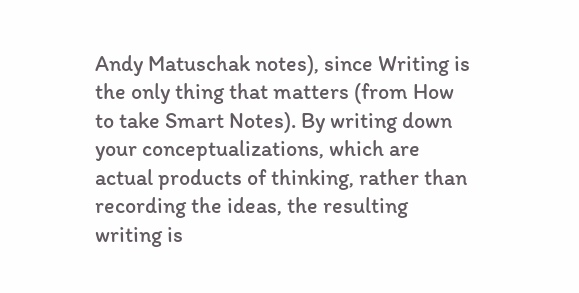Andy Matuschak notes), since Writing is the only thing that matters (from How to take Smart Notes). By writing down your conceptualizations, which are actual products of thinking, rather than recording the ideas, the resulting writing is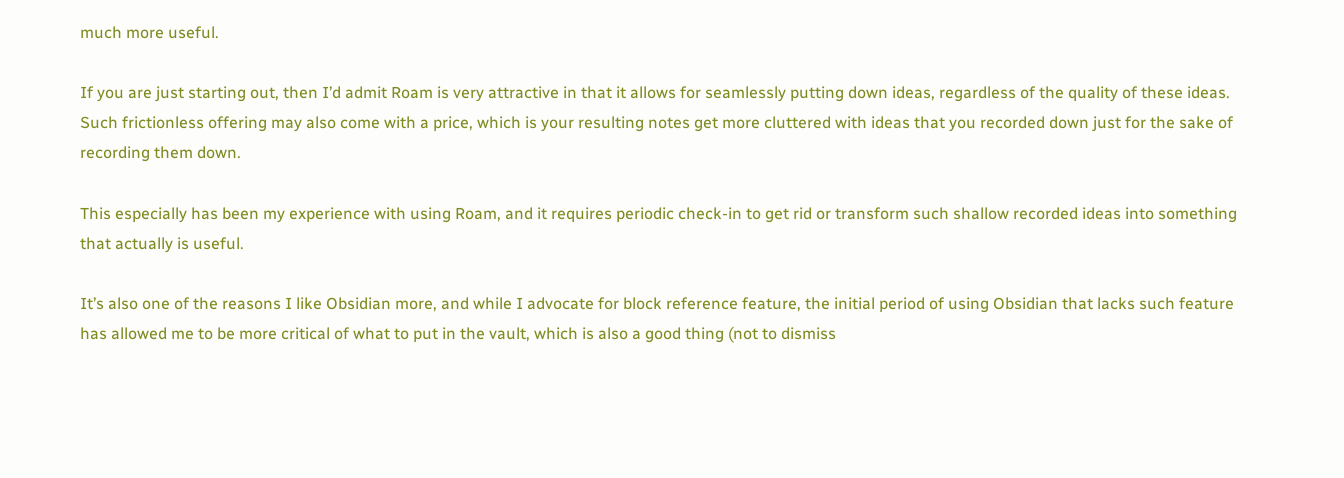much more useful.

If you are just starting out, then I’d admit Roam is very attractive in that it allows for seamlessly putting down ideas, regardless of the quality of these ideas. Such frictionless offering may also come with a price, which is your resulting notes get more cluttered with ideas that you recorded down just for the sake of recording them down.

This especially has been my experience with using Roam, and it requires periodic check-in to get rid or transform such shallow recorded ideas into something that actually is useful.

It’s also one of the reasons I like Obsidian more, and while I advocate for block reference feature, the initial period of using Obsidian that lacks such feature has allowed me to be more critical of what to put in the vault, which is also a good thing (not to dismiss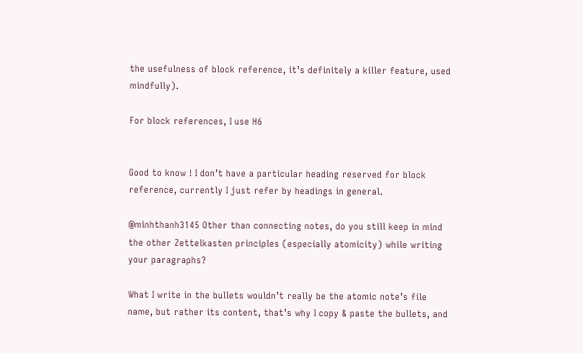the usefulness of block reference, it’s definitely a killer feature, used mindfully).

For block references, I use H6


Good to know ! I don’t have a particular heading reserved for block reference, currently I just refer by headings in general.

@minhthanh3145 Other than connecting notes, do you still keep in mind the other Zettelkasten principles (especially atomicity) while writing your paragraphs?

What I write in the bullets wouldn’t really be the atomic note’s file name, but rather its content, that’s why I copy & paste the bullets, and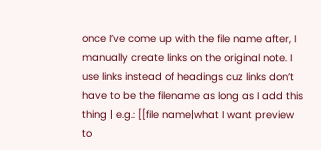once I’ve come up with the file name after, I manually create links on the original note. I use links instead of headings cuz links don’t have to be the filename as long as I add this thing | e.g.: [[file name|what I want preview to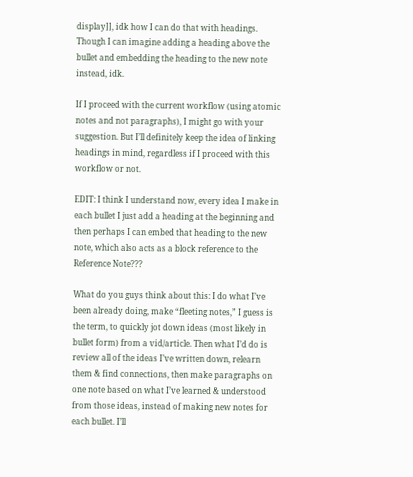display]], idk how I can do that with headings. Though I can imagine adding a heading above the bullet and embedding the heading to the new note instead, idk.

If I proceed with the current workflow (using atomic notes and not paragraphs), I might go with your suggestion. But I’ll definitely keep the idea of linking headings in mind, regardless if I proceed with this workflow or not.

EDIT: I think I understand now, every idea I make in each bullet I just add a heading at the beginning and then perhaps I can embed that heading to the new note, which also acts as a block reference to the Reference Note???

What do you guys think about this: I do what I’ve been already doing, make “fleeting notes,” I guess is the term, to quickly jot down ideas (most likely in bullet form) from a vid/article. Then what I’d do is review all of the ideas I’ve written down, relearn them & find connections, then make paragraphs on one note based on what I’ve learned & understood from those ideas, instead of making new notes for each bullet. I’ll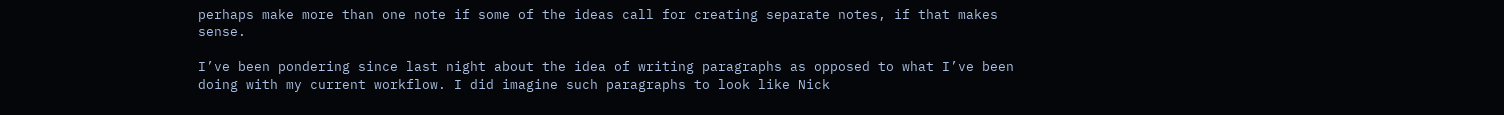perhaps make more than one note if some of the ideas call for creating separate notes, if that makes sense.

I’ve been pondering since last night about the idea of writing paragraphs as opposed to what I’ve been doing with my current workflow. I did imagine such paragraphs to look like Nick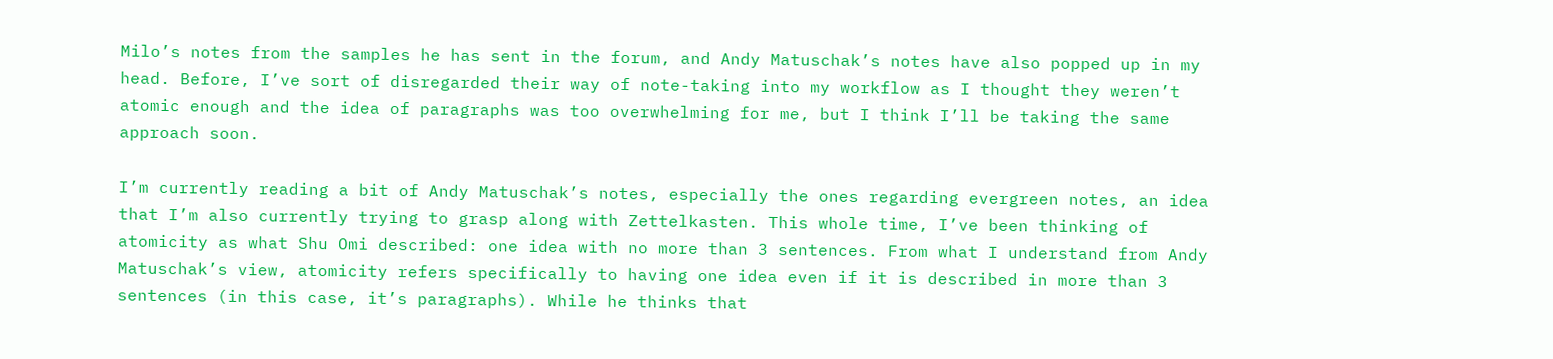Milo’s notes from the samples he has sent in the forum, and Andy Matuschak’s notes have also popped up in my head. Before, I’ve sort of disregarded their way of note-taking into my workflow as I thought they weren’t atomic enough and the idea of paragraphs was too overwhelming for me, but I think I’ll be taking the same approach soon.

I’m currently reading a bit of Andy Matuschak’s notes, especially the ones regarding evergreen notes, an idea that I’m also currently trying to grasp along with Zettelkasten. This whole time, I’ve been thinking of atomicity as what Shu Omi described: one idea with no more than 3 sentences. From what I understand from Andy Matuschak’s view, atomicity refers specifically to having one idea even if it is described in more than 3 sentences (in this case, it’s paragraphs). While he thinks that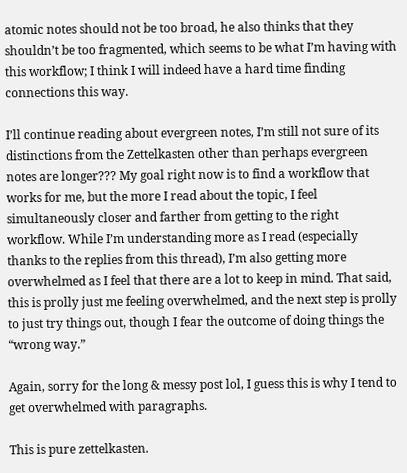atomic notes should not be too broad, he also thinks that they shouldn’t be too fragmented, which seems to be what I’m having with this workflow; I think I will indeed have a hard time finding connections this way.

I’ll continue reading about evergreen notes, I’m still not sure of its distinctions from the Zettelkasten other than perhaps evergreen notes are longer??? My goal right now is to find a workflow that works for me, but the more I read about the topic, I feel simultaneously closer and farther from getting to the right workflow. While I’m understanding more as I read (especially thanks to the replies from this thread), I’m also getting more overwhelmed as I feel that there are a lot to keep in mind. That said, this is prolly just me feeling overwhelmed, and the next step is prolly to just try things out, though I fear the outcome of doing things the “wrong way.”

Again, sorry for the long & messy post lol, I guess this is why I tend to get overwhelmed with paragraphs.

This is pure zettelkasten.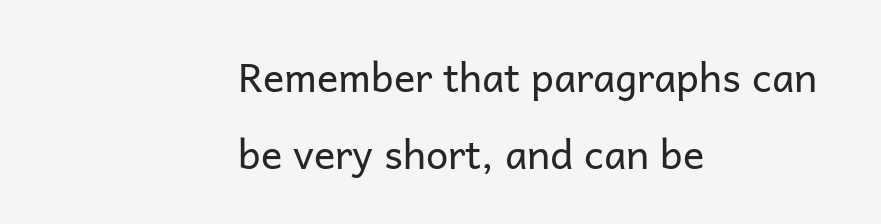Remember that paragraphs can be very short, and can be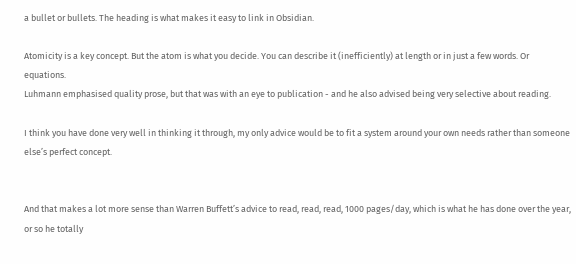a bullet or bullets. The heading is what makes it easy to link in Obsidian.

Atomicity is a key concept. But the atom is what you decide. You can describe it (inefficiently) at length or in just a few words. Or equations.
Luhmann emphasised quality prose, but that was with an eye to publication - and he also advised being very selective about reading.

I think you have done very well in thinking it through, my only advice would be to fit a system around your own needs rather than someone else’s perfect concept.


And that makes a lot more sense than Warren Buffett’s advice to read, read, read, 1000 pages/day, which is what he has done over the year, or so he totally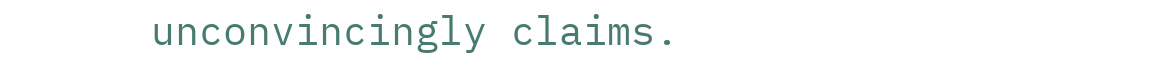unconvincingly claims.